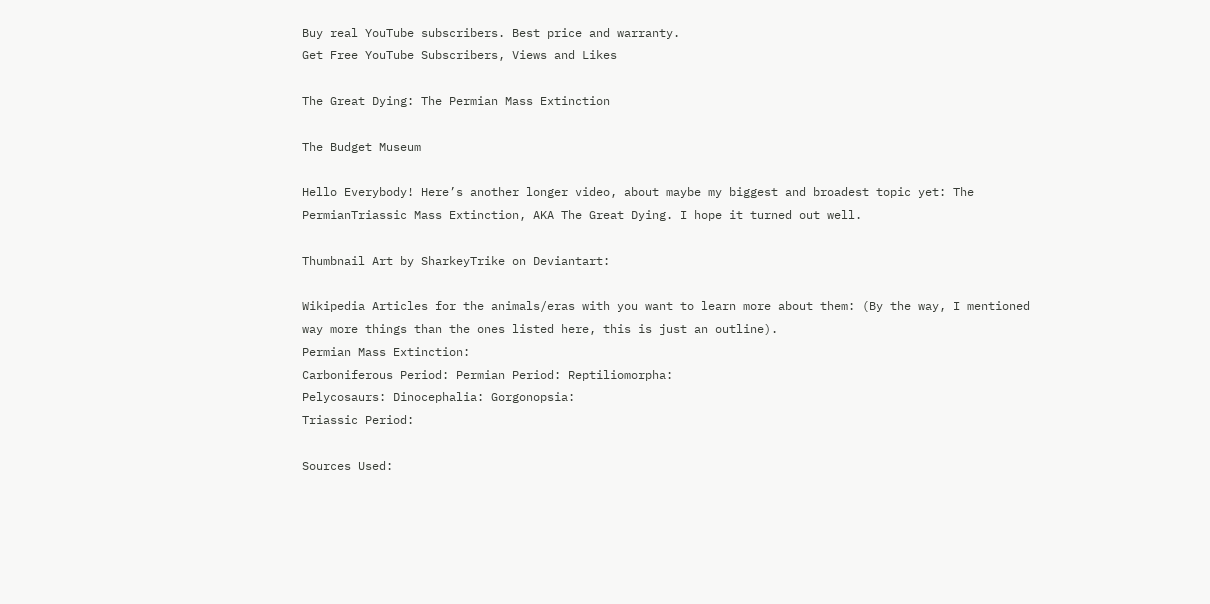Buy real YouTube subscribers. Best price and warranty.
Get Free YouTube Subscribers, Views and Likes

The Great Dying: The Permian Mass Extinction

The Budget Museum

Hello Everybody! Here’s another longer video, about maybe my biggest and broadest topic yet: The PermianTriassic Mass Extinction, AKA The Great Dying. I hope it turned out well.

Thumbnail Art by SharkeyTrike on Deviantart:

Wikipedia Articles for the animals/eras with you want to learn more about them: (By the way, I mentioned way more things than the ones listed here, this is just an outline).
Permian Mass Extinction:
Carboniferous Period: Permian Period: Reptiliomorpha:
Pelycosaurs: Dinocephalia: Gorgonopsia:
Triassic Period:

Sources Used: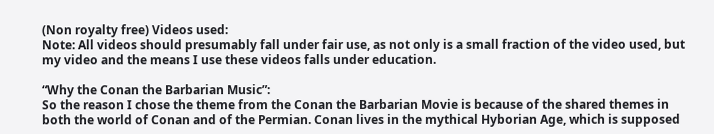(Non royalty free) Videos used:
Note: All videos should presumably fall under fair use, as not only is a small fraction of the video used, but my video and the means I use these videos falls under education.

“Why the Conan the Barbarian Music”:
So the reason I chose the theme from the Conan the Barbarian Movie is because of the shared themes in both the world of Conan and of the Permian. Conan lives in the mythical Hyborian Age, which is supposed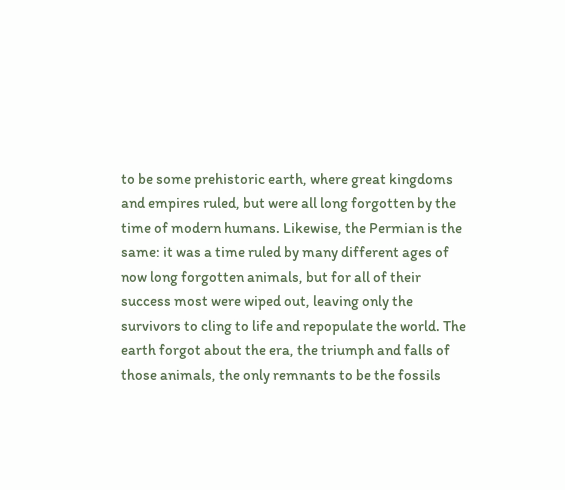to be some prehistoric earth, where great kingdoms and empires ruled, but were all long forgotten by the time of modern humans. Likewise, the Permian is the same: it was a time ruled by many different ages of now long forgotten animals, but for all of their success most were wiped out, leaving only the survivors to cling to life and repopulate the world. The earth forgot about the era, the triumph and falls of those animals, the only remnants to be the fossils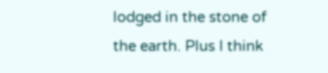lodged in the stone of the earth. Plus I think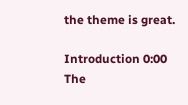the theme is great.

Introduction 0:00
The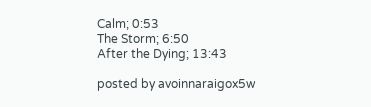Calm; 0:53
The Storm; 6:50
After the Dying; 13:43

posted by avoinnaraigox5w